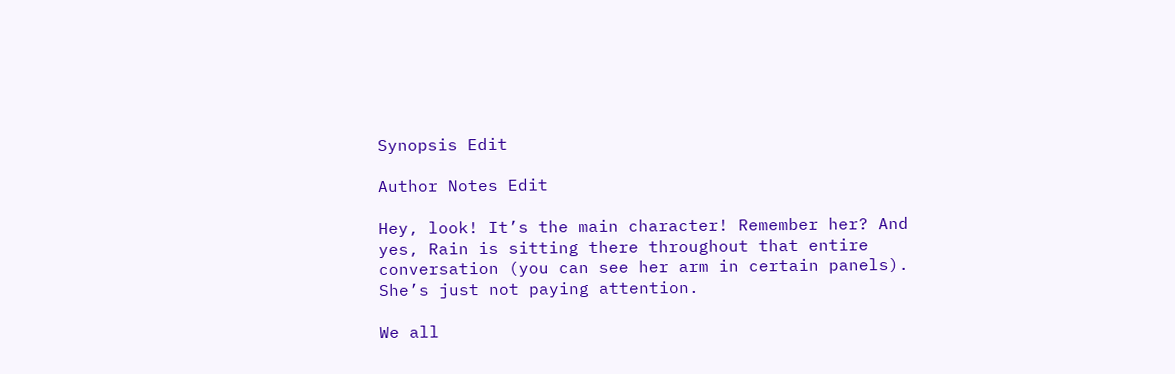Synopsis Edit

Author Notes Edit

Hey, look! It’s the main character! Remember her? And yes, Rain is sitting there throughout that entire conversation (you can see her arm in certain panels). She’s just not paying attention.

We all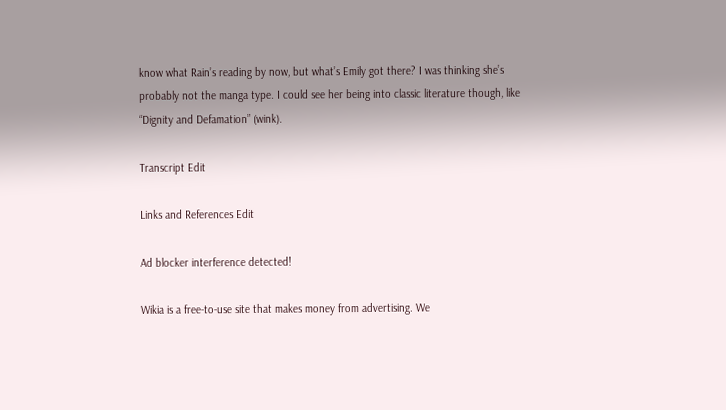know what Rain’s reading by now, but what’s Emily got there? I was thinking she’s probably not the manga type. I could see her being into classic literature though, like “Dignity and Defamation” (wink).

Transcript Edit

Links and References Edit

Ad blocker interference detected!

Wikia is a free-to-use site that makes money from advertising. We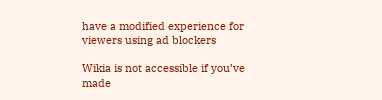have a modified experience for viewers using ad blockers

Wikia is not accessible if you’ve made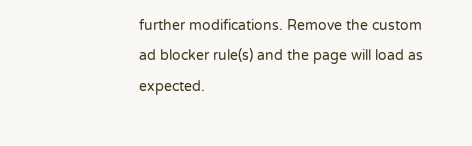further modifications. Remove the custom ad blocker rule(s) and the page will load as expected.